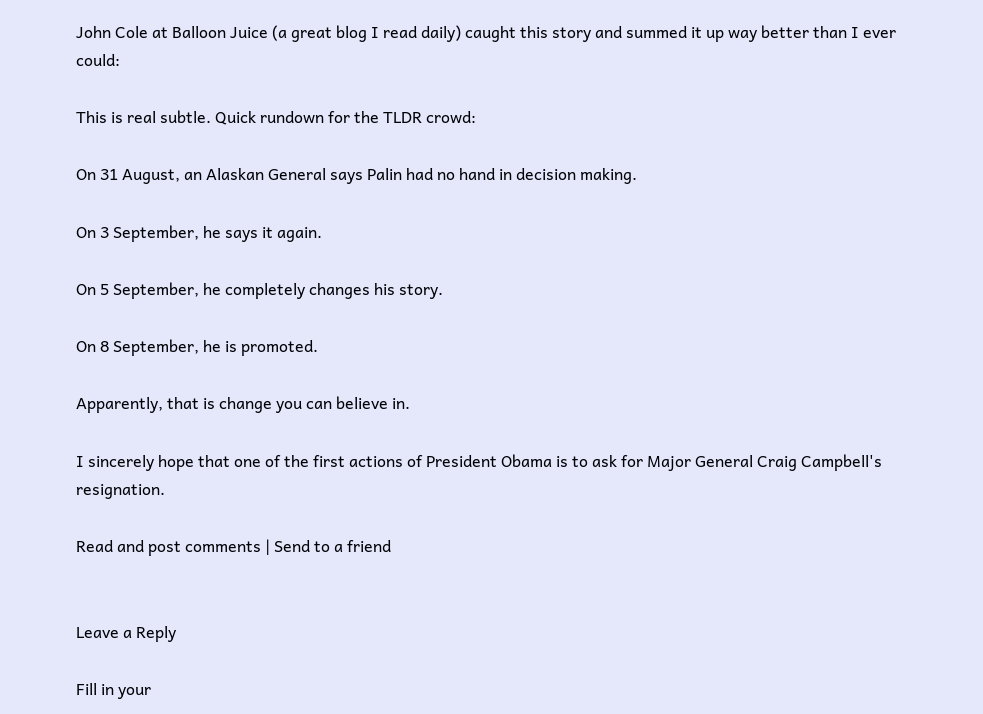John Cole at Balloon Juice (a great blog I read daily) caught this story and summed it up way better than I ever could:

This is real subtle. Quick rundown for the TLDR crowd:

On 31 August, an Alaskan General says Palin had no hand in decision making.

On 3 September, he says it again.

On 5 September, he completely changes his story.

On 8 September, he is promoted.

Apparently, that is change you can believe in.

I sincerely hope that one of the first actions of President Obama is to ask for Major General Craig Campbell's resignation.

Read and post comments | Send to a friend


Leave a Reply

Fill in your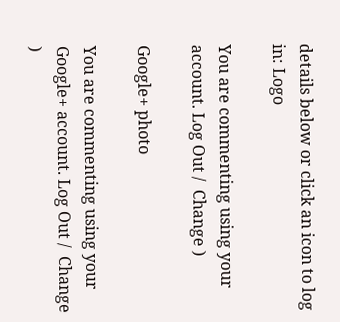details below or click an icon to log in: Logo

You are commenting using your account. Log Out /  Change )

Google+ photo

You are commenting using your Google+ account. Log Out /  Change )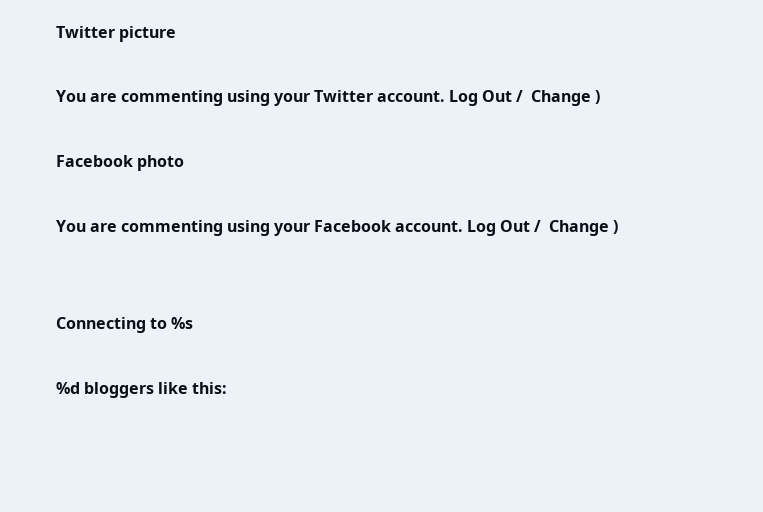Twitter picture

You are commenting using your Twitter account. Log Out /  Change )

Facebook photo

You are commenting using your Facebook account. Log Out /  Change )


Connecting to %s

%d bloggers like this: